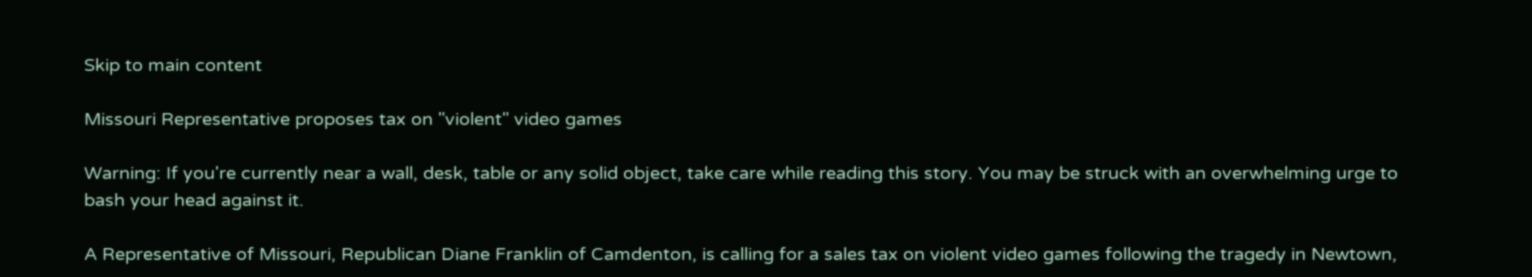Skip to main content

Missouri Representative proposes tax on "violent" video games

Warning: If you're currently near a wall, desk, table or any solid object, take care while reading this story. You may be struck with an overwhelming urge to bash your head against it.

A Representative of Missouri, Republican Diane Franklin of Camdenton, is calling for a sales tax on violent video games following the tragedy in Newtown,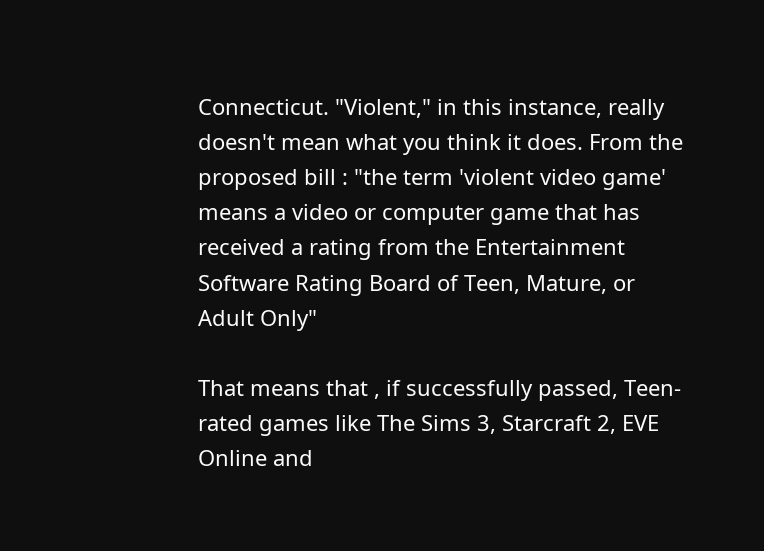Connecticut. "Violent," in this instance, really doesn't mean what you think it does. From the proposed bill : "the term 'violent video game' means a video or computer game that has received a rating from the Entertainment Software Rating Board of Teen, Mature, or Adult Only"

That means that , if successfully passed, Teen-rated games like The Sims 3, Starcraft 2, EVE Online and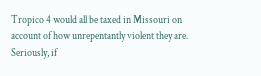Tropico 4 would all be taxed in Missouri on account of how unrepentantly violent they are. Seriously, if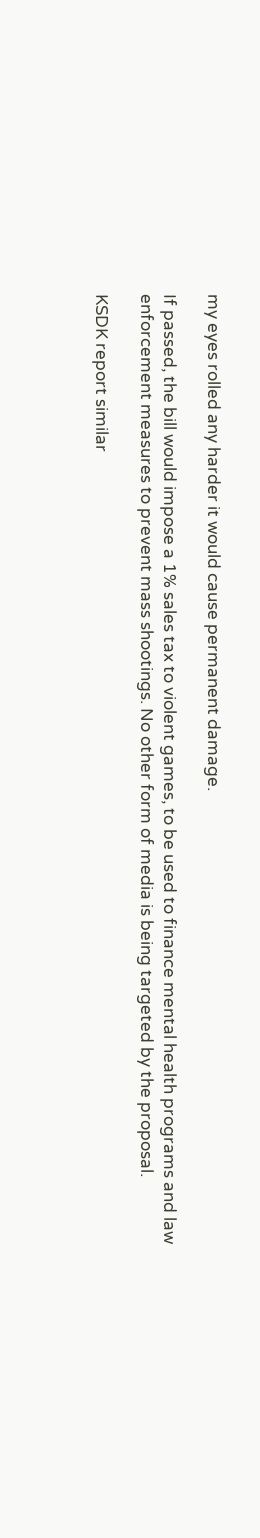my eyes rolled any harder it would cause permanent damage.

If passed, the bill would impose a 1% sales tax to violent games, to be used to finance mental health programs and law enforcement measures to prevent mass shootings. No other form of media is being targeted by the proposal.

KSDK report similar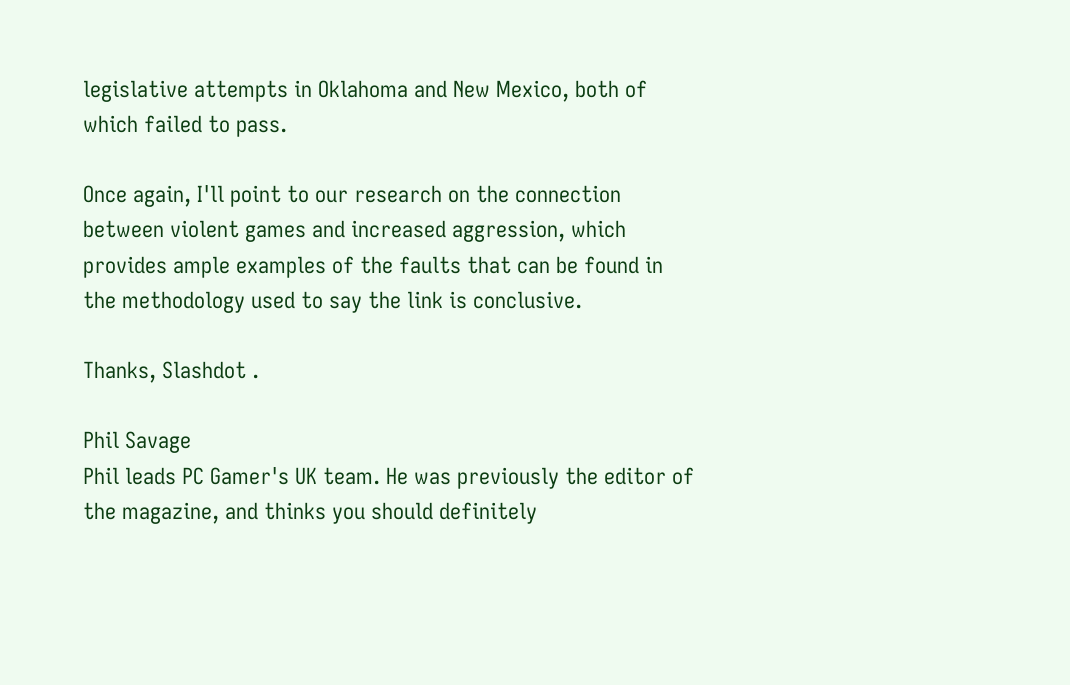legislative attempts in Oklahoma and New Mexico, both of which failed to pass.

Once again, I'll point to our research on the connection between violent games and increased aggression, which provides ample examples of the faults that can be found in the methodology used to say the link is conclusive.

Thanks, Slashdot .

Phil Savage
Phil leads PC Gamer's UK team. He was previously the editor of the magazine, and thinks you should definitely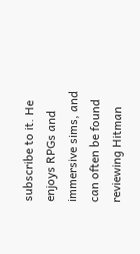subscribe to it. He enjoys RPGs and immersive sims, and can often be found reviewing Hitman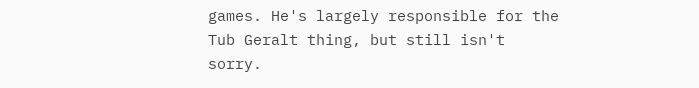games. He's largely responsible for the Tub Geralt thing, but still isn't sorry.